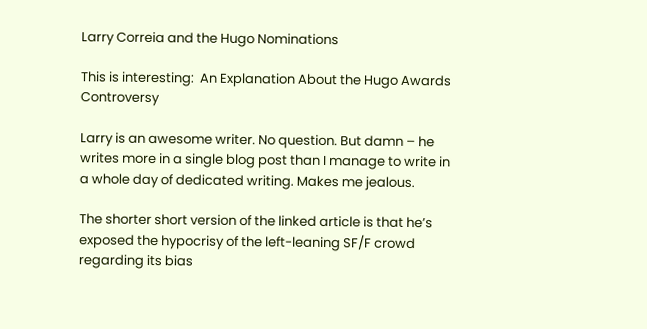Larry Correia and the Hugo Nominations

This is interesting:  An Explanation About the Hugo Awards Controversy

Larry is an awesome writer. No question. But damn – he writes more in a single blog post than I manage to write in a whole day of dedicated writing. Makes me jealous.

The shorter short version of the linked article is that he’s exposed the hypocrisy of the left-leaning SF/F crowd regarding its bias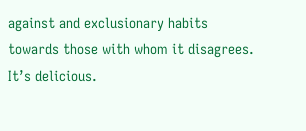against and exclusionary habits towards those with whom it disagrees. It’s delicious.